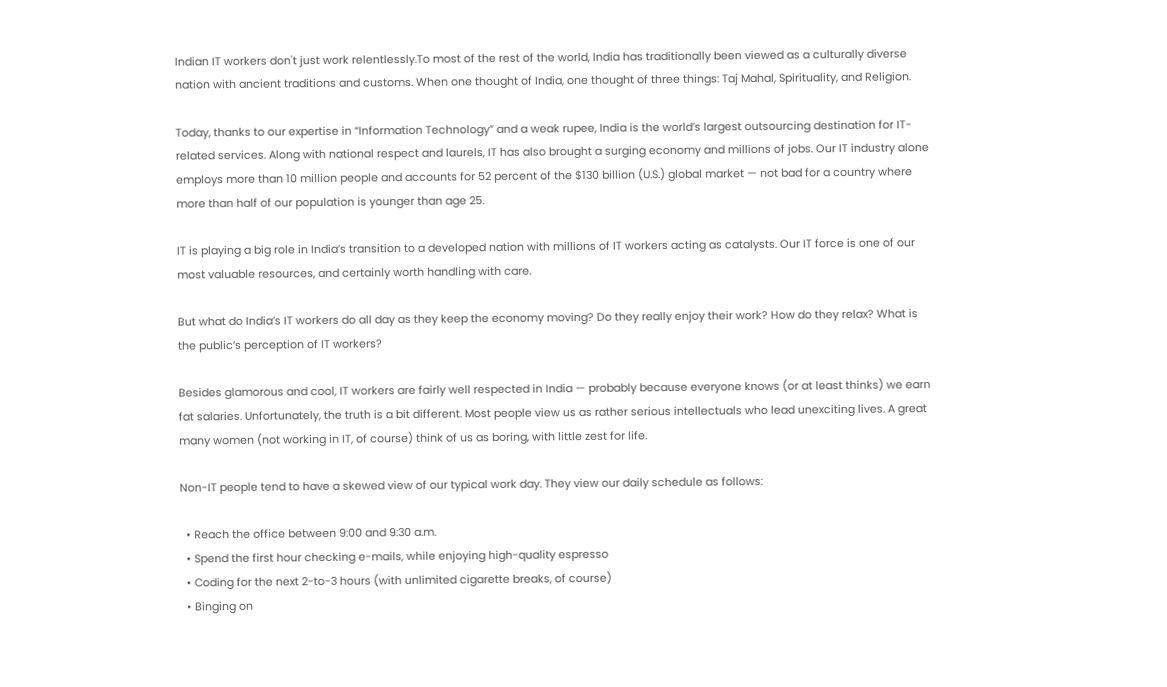Indian IT workers don't just work relentlessly.To most of the rest of the world, India has traditionally been viewed as a culturally diverse nation with ancient traditions and customs. When one thought of India, one thought of three things: Taj Mahal, Spirituality, and Religion.

Today, thanks to our expertise in “Information Technology” and a weak rupee, India is the world’s largest outsourcing destination for IT-related services. Along with national respect and laurels, IT has also brought a surging economy and millions of jobs. Our IT industry alone employs more than 10 million people and accounts for 52 percent of the $130 billion (U.S.) global market — not bad for a country where more than half of our population is younger than age 25.

IT is playing a big role in India’s transition to a developed nation with millions of IT workers acting as catalysts. Our IT force is one of our most valuable resources, and certainly worth handling with care.

But what do India’s IT workers do all day as they keep the economy moving? Do they really enjoy their work? How do they relax? What is the public’s perception of IT workers?

Besides glamorous and cool, IT workers are fairly well respected in India — probably because everyone knows (or at least thinks) we earn fat salaries. Unfortunately, the truth is a bit different. Most people view us as rather serious intellectuals who lead unexciting lives. A great many women (not working in IT, of course) think of us as boring, with little zest for life.

Non-IT people tend to have a skewed view of our typical work day. They view our daily schedule as follows:

  • Reach the office between 9:00 and 9:30 a.m.
  • Spend the first hour checking e-mails, while enjoying high-quality espresso
  • Coding for the next 2-to-3 hours (with unlimited cigarette breaks, of course)
  • Binging on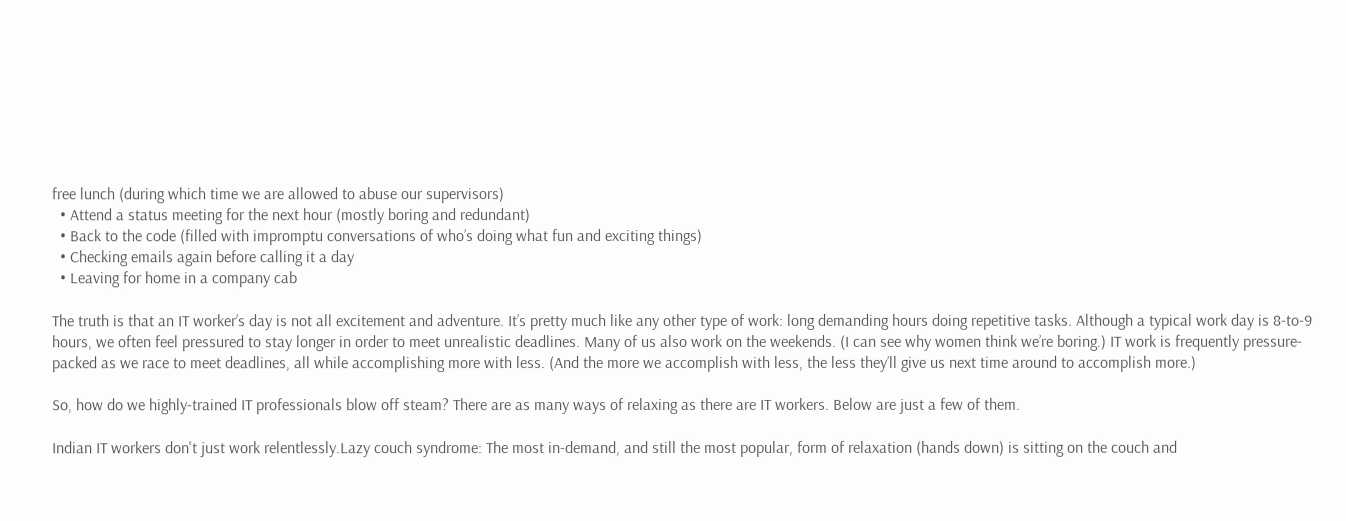free lunch (during which time we are allowed to abuse our supervisors)
  • Attend a status meeting for the next hour (mostly boring and redundant)
  • Back to the code (filled with impromptu conversations of who’s doing what fun and exciting things)
  • Checking emails again before calling it a day
  • Leaving for home in a company cab

The truth is that an IT worker’s day is not all excitement and adventure. It’s pretty much like any other type of work: long demanding hours doing repetitive tasks. Although a typical work day is 8-to-9 hours, we often feel pressured to stay longer in order to meet unrealistic deadlines. Many of us also work on the weekends. (I can see why women think we’re boring.) IT work is frequently pressure-packed as we race to meet deadlines, all while accomplishing more with less. (And the more we accomplish with less, the less they’ll give us next time around to accomplish more.)

So, how do we highly-trained IT professionals blow off steam? There are as many ways of relaxing as there are IT workers. Below are just a few of them.

Indian IT workers don't just work relentlessly.Lazy couch syndrome: The most in-demand, and still the most popular, form of relaxation (hands down) is sitting on the couch and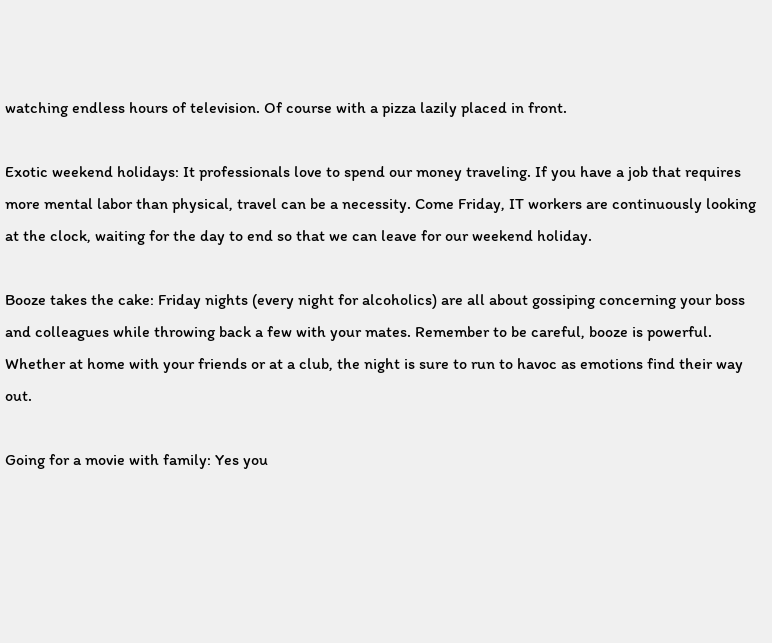watching endless hours of television. Of course with a pizza lazily placed in front.

Exotic weekend holidays: It professionals love to spend our money traveling. If you have a job that requires more mental labor than physical, travel can be a necessity. Come Friday, IT workers are continuously looking at the clock, waiting for the day to end so that we can leave for our weekend holiday.

Booze takes the cake: Friday nights (every night for alcoholics) are all about gossiping concerning your boss and colleagues while throwing back a few with your mates. Remember to be careful, booze is powerful. Whether at home with your friends or at a club, the night is sure to run to havoc as emotions find their way out.

Going for a movie with family: Yes you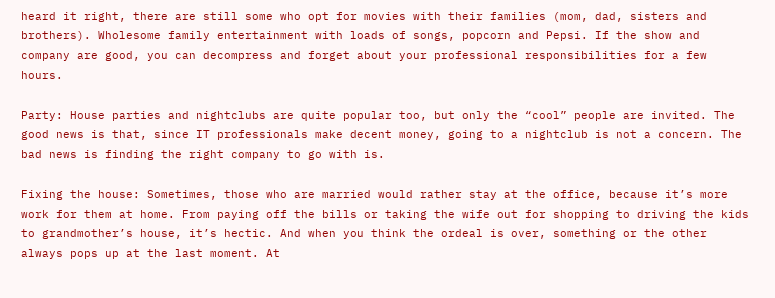heard it right, there are still some who opt for movies with their families (mom, dad, sisters and brothers). Wholesome family entertainment with loads of songs, popcorn and Pepsi. If the show and company are good, you can decompress and forget about your professional responsibilities for a few hours.

Party: House parties and nightclubs are quite popular too, but only the “cool” people are invited. The good news is that, since IT professionals make decent money, going to a nightclub is not a concern. The bad news is finding the right company to go with is.

Fixing the house: Sometimes, those who are married would rather stay at the office, because it’s more work for them at home. From paying off the bills or taking the wife out for shopping to driving the kids to grandmother’s house, it’s hectic. And when you think the ordeal is over, something or the other always pops up at the last moment. At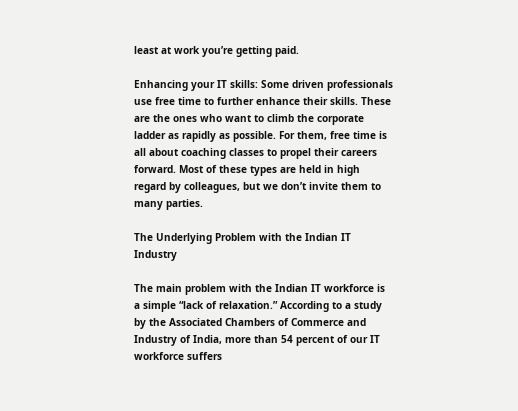least at work you’re getting paid.

Enhancing your IT skills: Some driven professionals use free time to further enhance their skills. These are the ones who want to climb the corporate ladder as rapidly as possible. For them, free time is all about coaching classes to propel their careers forward. Most of these types are held in high regard by colleagues, but we don’t invite them to many parties.

The Underlying Problem with the Indian IT Industry

The main problem with the Indian IT workforce is a simple “lack of relaxation.” According to a study by the Associated Chambers of Commerce and Industry of India, more than 54 percent of our IT workforce suffers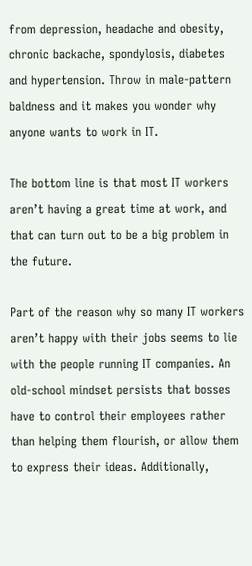from depression, headache and obesity, chronic backache, spondylosis, diabetes and hypertension. Throw in male-pattern baldness and it makes you wonder why anyone wants to work in IT.

The bottom line is that most IT workers aren’t having a great time at work, and that can turn out to be a big problem in the future.

Part of the reason why so many IT workers aren’t happy with their jobs seems to lie with the people running IT companies. An old-school mindset persists that bosses have to control their employees rather than helping them flourish, or allow them to express their ideas. Additionally,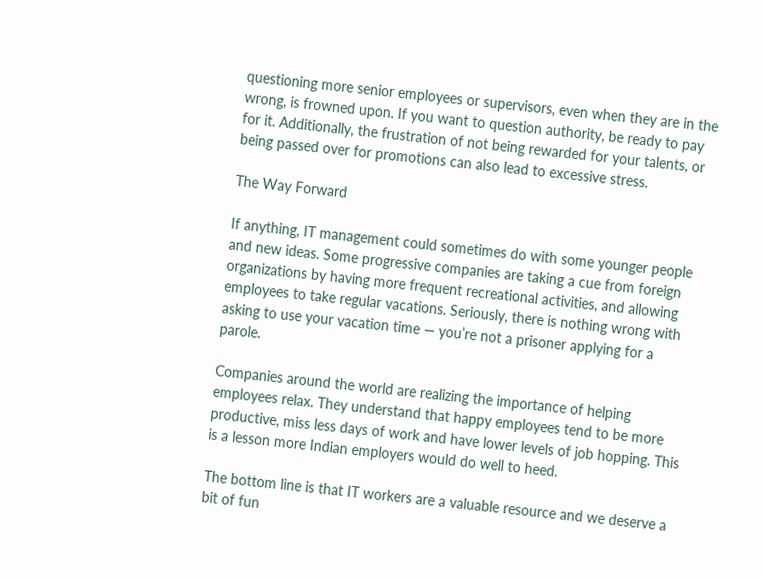questioning more senior employees or supervisors, even when they are in the wrong, is frowned upon. If you want to question authority, be ready to pay for it. Additionally, the frustration of not being rewarded for your talents, or being passed over for promotions can also lead to excessive stress.

The Way Forward

If anything, IT management could sometimes do with some younger people and new ideas. Some progressive companies are taking a cue from foreign organizations by having more frequent recreational activities, and allowing employees to take regular vacations. Seriously, there is nothing wrong with asking to use your vacation time — you’re not a prisoner applying for a parole.

Companies around the world are realizing the importance of helping employees relax. They understand that happy employees tend to be more productive, miss less days of work and have lower levels of job hopping. This is a lesson more Indian employers would do well to heed.

The bottom line is that IT workers are a valuable resource and we deserve a bit of fun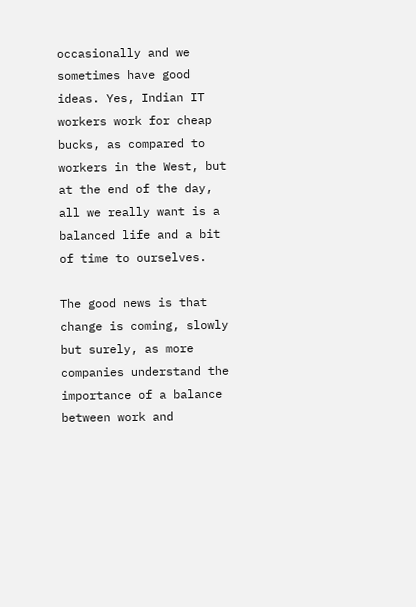occasionally and we sometimes have good ideas. Yes, Indian IT workers work for cheap bucks, as compared to workers in the West, but at the end of the day, all we really want is a balanced life and a bit of time to ourselves.

The good news is that change is coming, slowly but surely, as more companies understand the importance of a balance between work and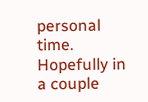personal time. Hopefully in a couple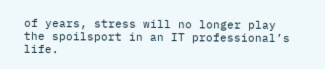of years, stress will no longer play the spoilsport in an IT professional’s life.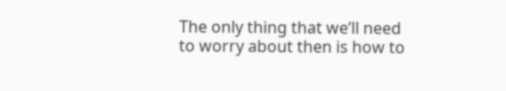The only thing that we’ll need to worry about then is how to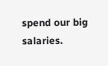spend our big salaries.